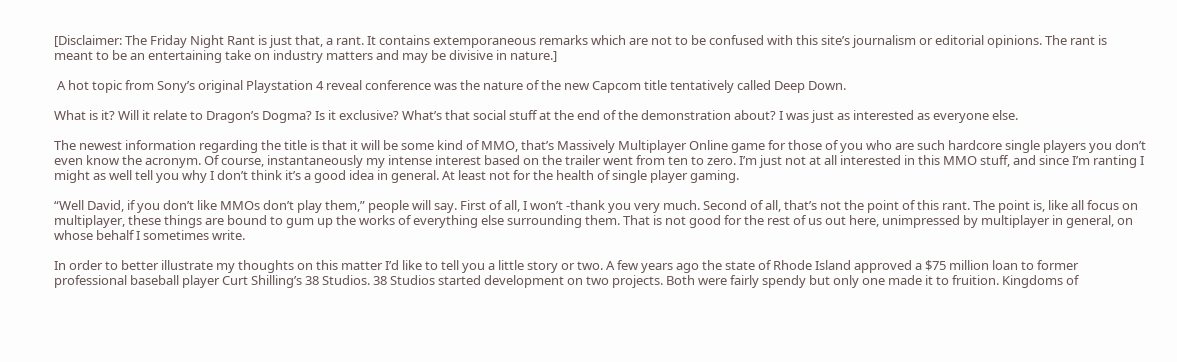[Disclaimer: The Friday Night Rant is just that, a rant. It contains extemporaneous remarks which are not to be confused with this site’s journalism or editorial opinions. The rant is meant to be an entertaining take on industry matters and may be divisive in nature.]

 A hot topic from Sony’s original Playstation 4 reveal conference was the nature of the new Capcom title tentatively called Deep Down.

What is it? Will it relate to Dragon’s Dogma? Is it exclusive? What’s that social stuff at the end of the demonstration about? I was just as interested as everyone else.

The newest information regarding the title is that it will be some kind of MMO, that’s Massively Multiplayer Online game for those of you who are such hardcore single players you don’t even know the acronym. Of course, instantaneously my intense interest based on the trailer went from ten to zero. I’m just not at all interested in this MMO stuff, and since I’m ranting I might as well tell you why I don’t think it’s a good idea in general. At least not for the health of single player gaming.

“Well David, if you don’t like MMOs don’t play them,” people will say. First of all, I won’t -thank you very much. Second of all, that’s not the point of this rant. The point is, like all focus on multiplayer, these things are bound to gum up the works of everything else surrounding them. That is not good for the rest of us out here, unimpressed by multiplayer in general, on whose behalf I sometimes write.

In order to better illustrate my thoughts on this matter I’d like to tell you a little story or two. A few years ago the state of Rhode Island approved a $75 million loan to former professional baseball player Curt Shilling’s 38 Studios. 38 Studios started development on two projects. Both were fairly spendy but only one made it to fruition. Kingdoms of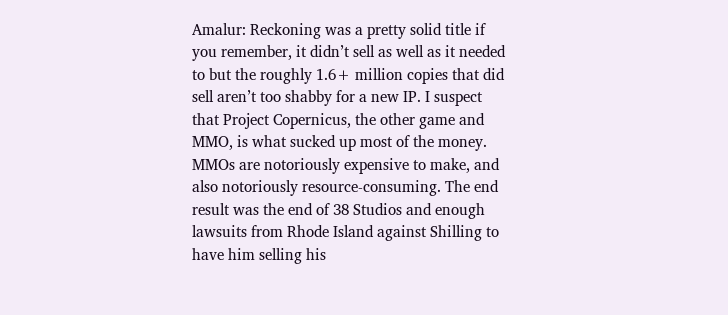Amalur: Reckoning was a pretty solid title if you remember, it didn’t sell as well as it needed to but the roughly 1.6+ million copies that did sell aren’t too shabby for a new IP. I suspect that Project Copernicus, the other game and MMO, is what sucked up most of the money. MMOs are notoriously expensive to make, and also notoriously resource-consuming. The end result was the end of 38 Studios and enough lawsuits from Rhode Island against Shilling to have him selling his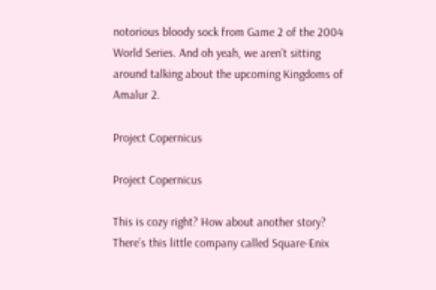notorious bloody sock from Game 2 of the 2004 World Series. And oh yeah, we aren’t sitting around talking about the upcoming Kingdoms of Amalur 2.

Project Copernicus

Project Copernicus

This is cozy right? How about another story? There’s this little company called Square-Enix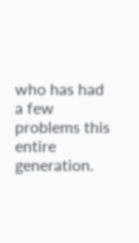who has had a few problems this entire generation.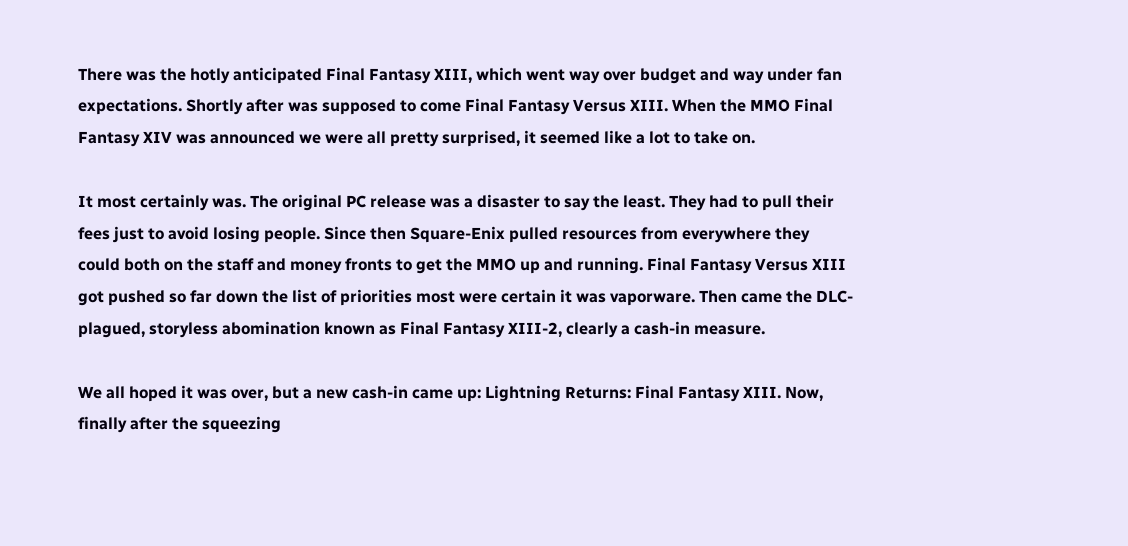There was the hotly anticipated Final Fantasy XIII, which went way over budget and way under fan expectations. Shortly after was supposed to come Final Fantasy Versus XIII. When the MMO Final Fantasy XIV was announced we were all pretty surprised, it seemed like a lot to take on.

It most certainly was. The original PC release was a disaster to say the least. They had to pull their fees just to avoid losing people. Since then Square-Enix pulled resources from everywhere they could both on the staff and money fronts to get the MMO up and running. Final Fantasy Versus XIII got pushed so far down the list of priorities most were certain it was vaporware. Then came the DLC-plagued, storyless abomination known as Final Fantasy XIII-2, clearly a cash-in measure.

We all hoped it was over, but a new cash-in came up: Lightning Returns: Final Fantasy XIII. Now, finally after the squeezing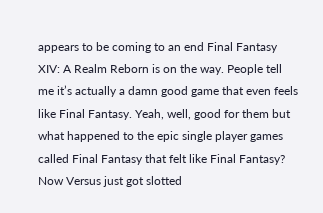appears to be coming to an end Final Fantasy XIV: A Realm Reborn is on the way. People tell me it’s actually a damn good game that even feels like Final Fantasy. Yeah, well, good for them but what happened to the epic single player games called Final Fantasy that felt like Final Fantasy? Now Versus just got slotted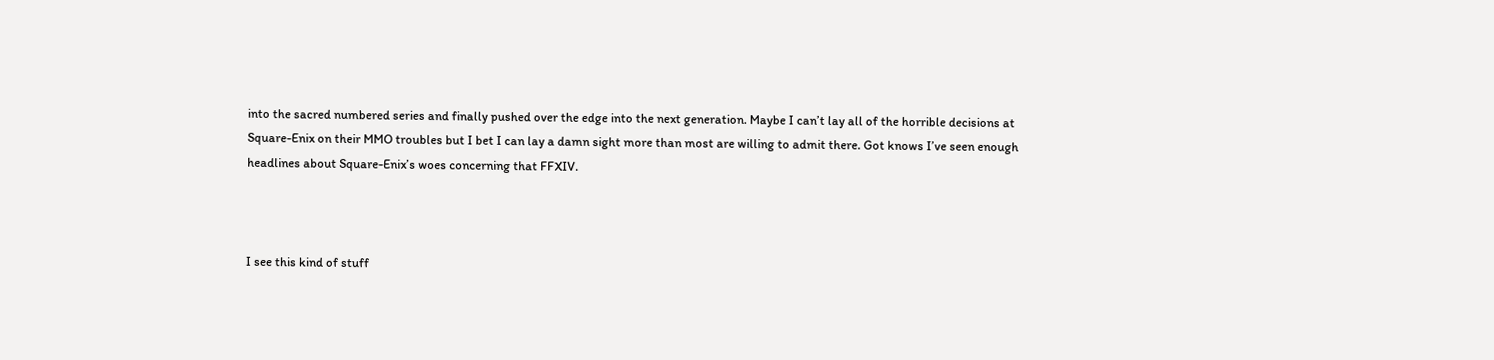into the sacred numbered series and finally pushed over the edge into the next generation. Maybe I can’t lay all of the horrible decisions at Square-Enix on their MMO troubles but I bet I can lay a damn sight more than most are willing to admit there. Got knows I’ve seen enough headlines about Square-Enix’s woes concerning that FFXIV.



I see this kind of stuff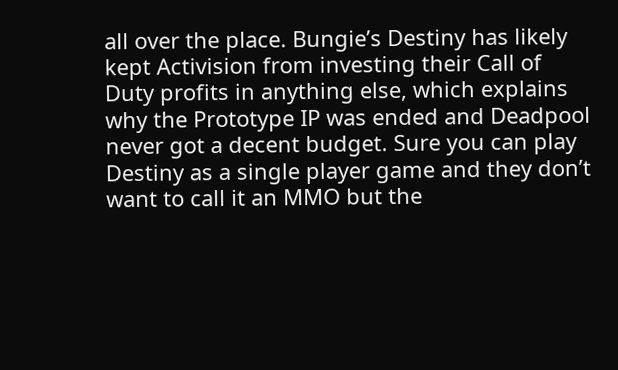all over the place. Bungie’s Destiny has likely kept Activision from investing their Call of Duty profits in anything else, which explains why the Prototype IP was ended and Deadpool never got a decent budget. Sure you can play Destiny as a single player game and they don’t want to call it an MMO but the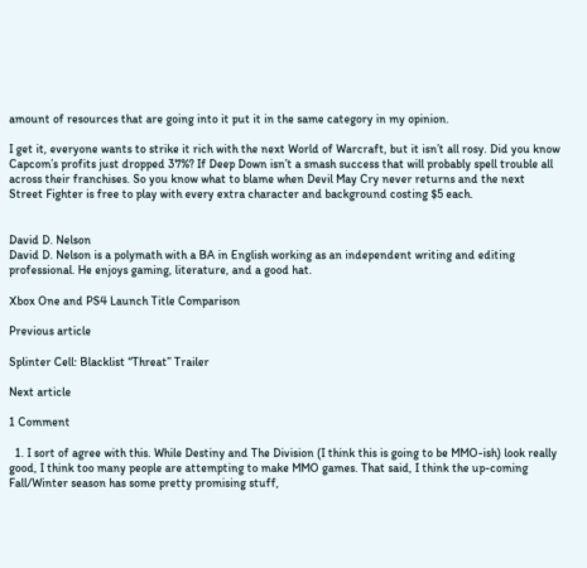amount of resources that are going into it put it in the same category in my opinion.

I get it, everyone wants to strike it rich with the next World of Warcraft, but it isn’t all rosy. Did you know Capcom’s profits just dropped 37%? If Deep Down isn’t a smash success that will probably spell trouble all across their franchises. So you know what to blame when Devil May Cry never returns and the next Street Fighter is free to play with every extra character and background costing $5 each.


David D. Nelson
David D. Nelson is a polymath with a BA in English working as an independent writing and editing professional. He enjoys gaming, literature, and a good hat.

Xbox One and PS4 Launch Title Comparison

Previous article

Splinter Cell: Blacklist “Threat” Trailer

Next article

1 Comment

  1. I sort of agree with this. While Destiny and The Division (I think this is going to be MMO-ish) look really good, I think too many people are attempting to make MMO games. That said, I think the up-coming Fall/Winter season has some pretty promising stuff,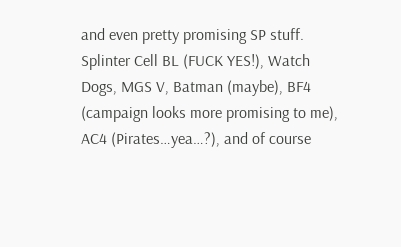and even pretty promising SP stuff. Splinter Cell BL (FUCK YES!), Watch Dogs, MGS V, Batman (maybe), BF4 (campaign looks more promising to me), AC4 (Pirates…yea…?), and of course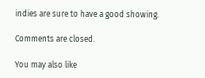indies are sure to have a good showing.

Comments are closed.

You may also like